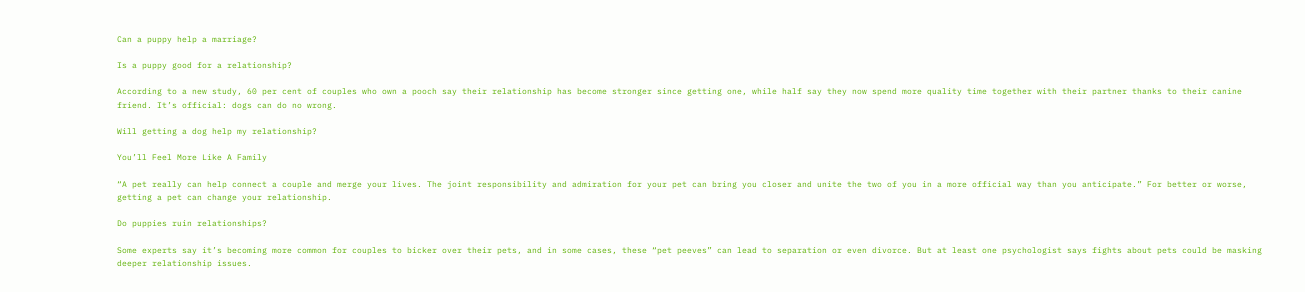Can a puppy help a marriage?

Is a puppy good for a relationship?

According to a new study, 60 per cent of couples who own a pooch say their relationship has become stronger since getting one, while half say they now spend more quality time together with their partner thanks to their canine friend. It’s official: dogs can do no wrong.

Will getting a dog help my relationship?

You’ll Feel More Like A Family

“A pet really can help connect a couple and merge your lives. The joint responsibility and admiration for your pet can bring you closer and unite the two of you in a more official way than you anticipate.” For better or worse, getting a pet can change your relationship.

Do puppies ruin relationships?

Some experts say it’s becoming more common for couples to bicker over their pets, and in some cases, these “pet peeves” can lead to separation or even divorce. But at least one psychologist says fights about pets could be masking deeper relationship issues.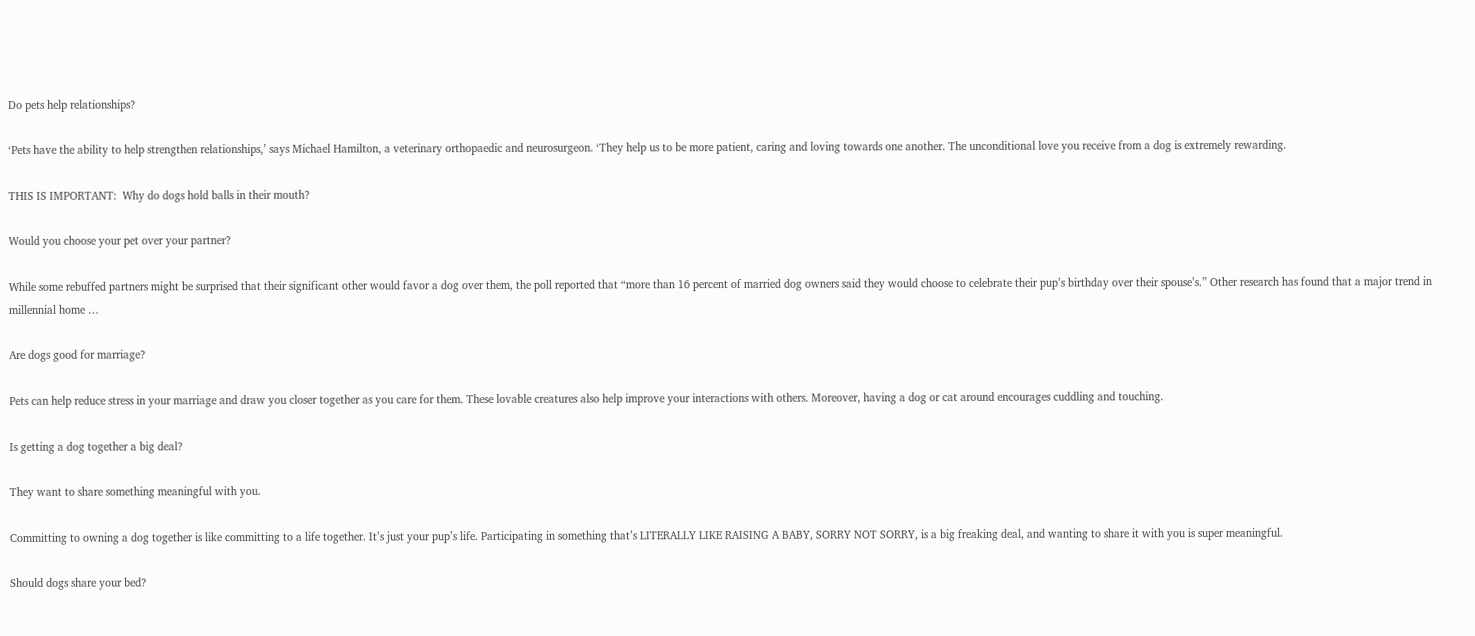Do pets help relationships?

‘Pets have the ability to help strengthen relationships,’ says Michael Hamilton, a veterinary orthopaedic and neurosurgeon. ‘They help us to be more patient, caring and loving towards one another. The unconditional love you receive from a dog is extremely rewarding.

THIS IS IMPORTANT:  Why do dogs hold balls in their mouth?

Would you choose your pet over your partner?

While some rebuffed partners might be surprised that their significant other would favor a dog over them, the poll reported that “more than 16 percent of married dog owners said they would choose to celebrate their pup’s birthday over their spouse’s.” Other research has found that a major trend in millennial home …

Are dogs good for marriage?

Pets can help reduce stress in your marriage and draw you closer together as you care for them. These lovable creatures also help improve your interactions with others. Moreover, having a dog or cat around encourages cuddling and touching.

Is getting a dog together a big deal?

They want to share something meaningful with you.

Committing to owning a dog together is like committing to a life together. It’s just your pup’s life. Participating in something that’s LITERALLY LIKE RAISING A BABY, SORRY NOT SORRY, is a big freaking deal, and wanting to share it with you is super meaningful.

Should dogs share your bed?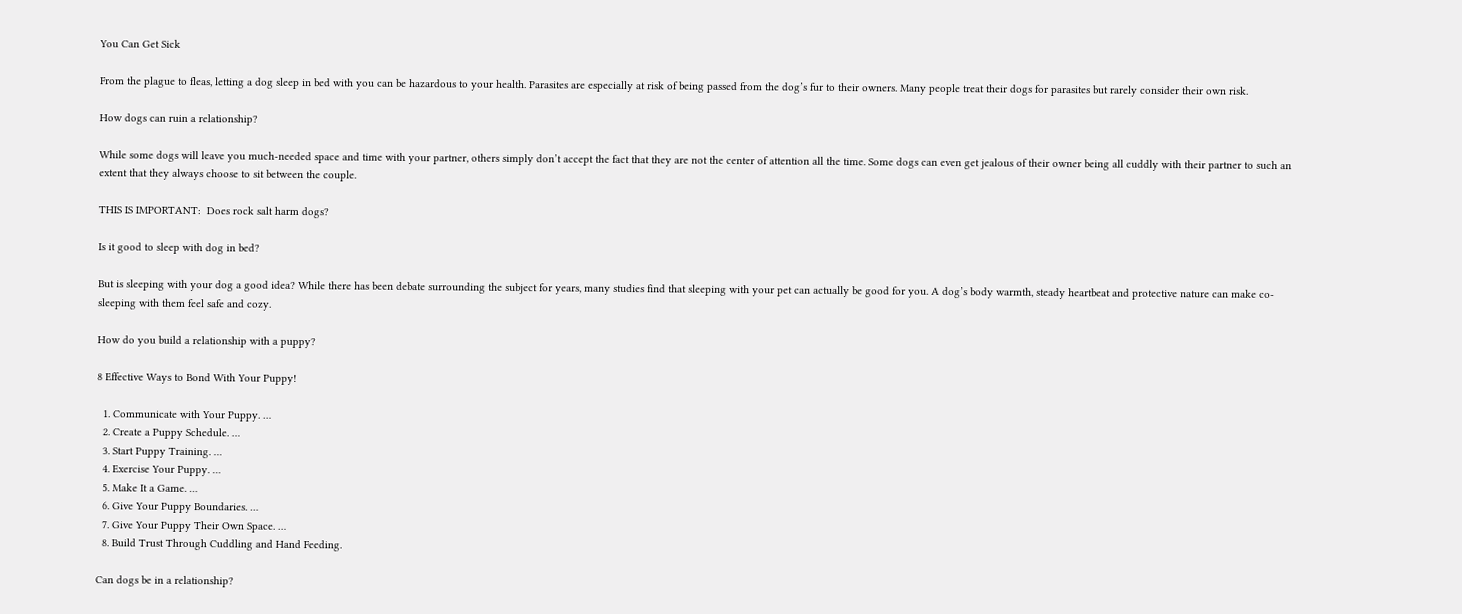You Can Get Sick

From the plague to fleas, letting a dog sleep in bed with you can be hazardous to your health. Parasites are especially at risk of being passed from the dog’s fur to their owners. Many people treat their dogs for parasites but rarely consider their own risk.

How dogs can ruin a relationship?

While some dogs will leave you much-needed space and time with your partner, others simply don’t accept the fact that they are not the center of attention all the time. Some dogs can even get jealous of their owner being all cuddly with their partner to such an extent that they always choose to sit between the couple.

THIS IS IMPORTANT:  Does rock salt harm dogs?

Is it good to sleep with dog in bed?

But is sleeping with your dog a good idea? While there has been debate surrounding the subject for years, many studies find that sleeping with your pet can actually be good for you. A dog’s body warmth, steady heartbeat and protective nature can make co-sleeping with them feel safe and cozy.

How do you build a relationship with a puppy?

8 Effective Ways to Bond With Your Puppy!

  1. Communicate with Your Puppy. …
  2. Create a Puppy Schedule. …
  3. Start Puppy Training. …
  4. Exercise Your Puppy. …
  5. Make It a Game. …
  6. Give Your Puppy Boundaries. …
  7. Give Your Puppy Their Own Space. …
  8. Build Trust Through Cuddling and Hand Feeding.

Can dogs be in a relationship?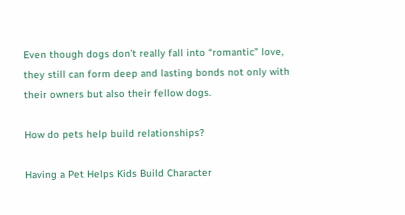Even though dogs don’t really fall into “romantic” love, they still can form deep and lasting bonds not only with their owners but also their fellow dogs.

How do pets help build relationships?

Having a Pet Helps Kids Build Character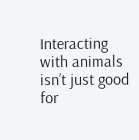Interacting with animals isn’t just good for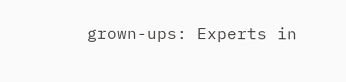grown-ups: Experts in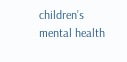children’s mental health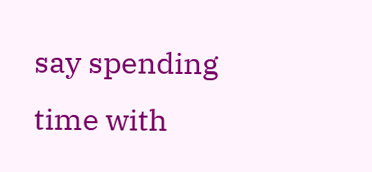say spending time with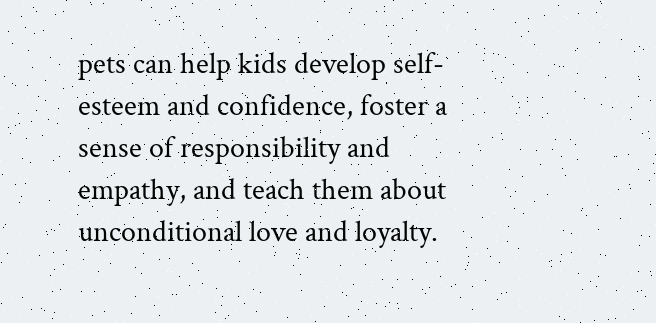pets can help kids develop self-esteem and confidence, foster a sense of responsibility and empathy, and teach them about unconditional love and loyalty.